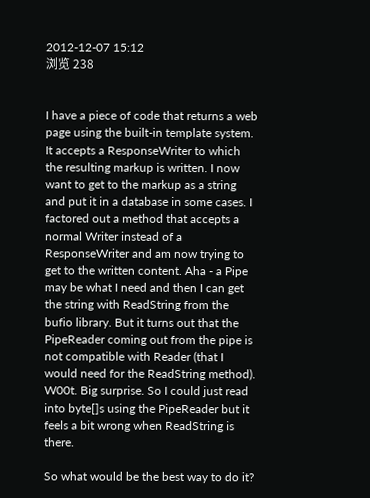2012-12-07 15:12
浏览 238


I have a piece of code that returns a web page using the built-in template system. It accepts a ResponseWriter to which the resulting markup is written. I now want to get to the markup as a string and put it in a database in some cases. I factored out a method that accepts a normal Writer instead of a ResponseWriter and am now trying to get to the written content. Aha - a Pipe may be what I need and then I can get the string with ReadString from the bufio library. But it turns out that the PipeReader coming out from the pipe is not compatible with Reader (that I would need for the ReadString method). W00t. Big surprise. So I could just read into byte[]s using the PipeReader but it feels a bit wrong when ReadString is there.

So what would be the best way to do it?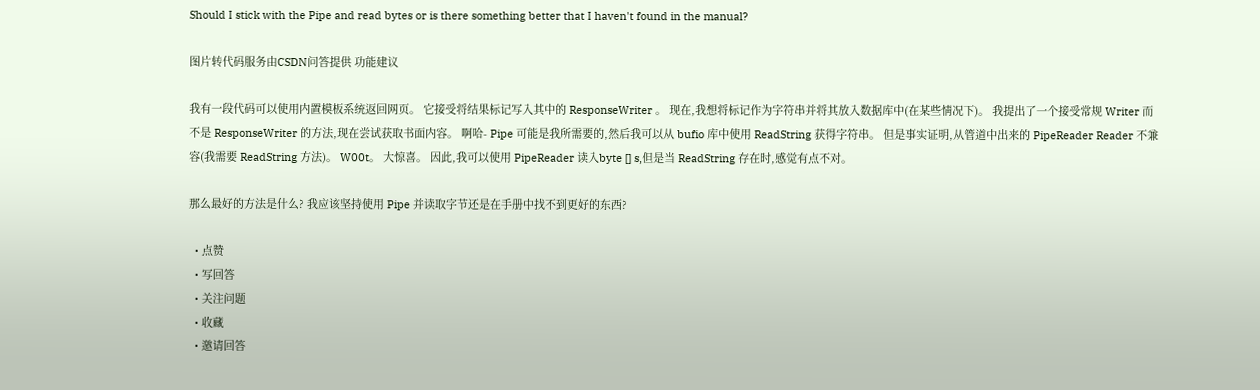Should I stick with the Pipe and read bytes or is there something better that I haven't found in the manual?

图片转代码服务由CSDN问答提供 功能建议

我有一段代码可以使用内置模板系统返回网页。 它接受将结果标记写入其中的 ResponseWriter 。 现在,我想将标记作为字符串并将其放入数据库中(在某些情况下)。 我提出了一个接受常规 Writer 而不是 ResponseWriter 的方法,现在尝试获取书面内容。 啊哈- Pipe 可能是我所需要的,然后我可以从 bufio 库中使用 ReadString 获得字符串。 但是事实证明,从管道中出来的 PipeReader Reader 不兼容(我需要 ReadString 方法)。 W00t。 大惊喜。 因此,我可以使用 PipeReader 读入byte [] s,但是当 ReadString 存在时,感觉有点不对。

那么最好的方法是什么? 我应该坚持使用 Pipe 并读取字节还是在手册中找不到更好的东西?

  • 点赞
  • 写回答
  • 关注问题
  • 收藏
  • 邀请回答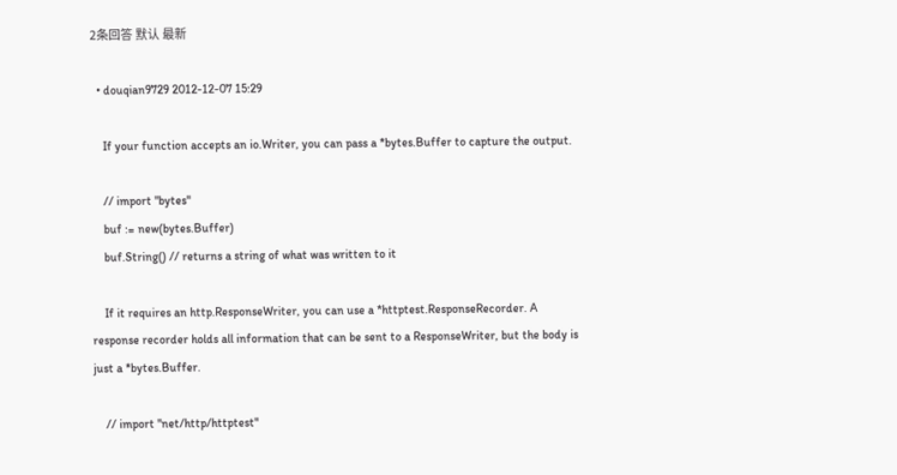2条回答 默认 最新

  • douqian9729 2012-12-07 15:29

    If your function accepts an io.Writer, you can pass a *bytes.Buffer to capture the output.

    // import "bytes"
    buf := new(bytes.Buffer)
    buf.String() // returns a string of what was written to it

    If it requires an http.ResponseWriter, you can use a *httptest.ResponseRecorder. A response recorder holds all information that can be sent to a ResponseWriter, but the body is just a *bytes.Buffer.

    // import "net/http/httptest"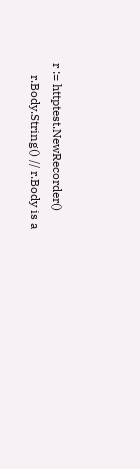r := httptest.NewRecorder()
    r.Body.String() // r.Body is a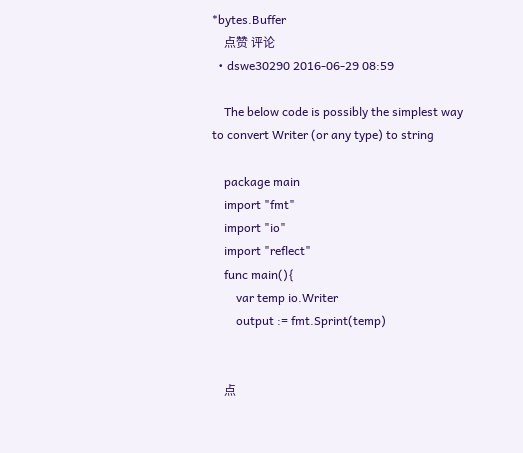*bytes.Buffer
    点赞 评论
  • dswe30290 2016-06-29 08:59

    The below code is possibly the simplest way to convert Writer (or any type) to string

    package main
    import "fmt"
    import "io"
    import "reflect"
    func main(){
        var temp io.Writer
        output := fmt.Sprint(temp)


    点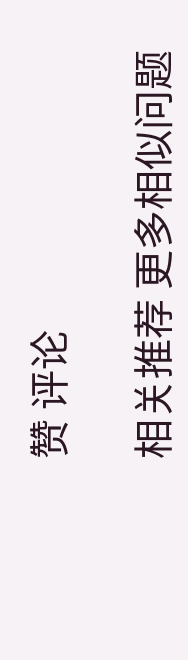赞 评论

相关推荐 更多相似问题